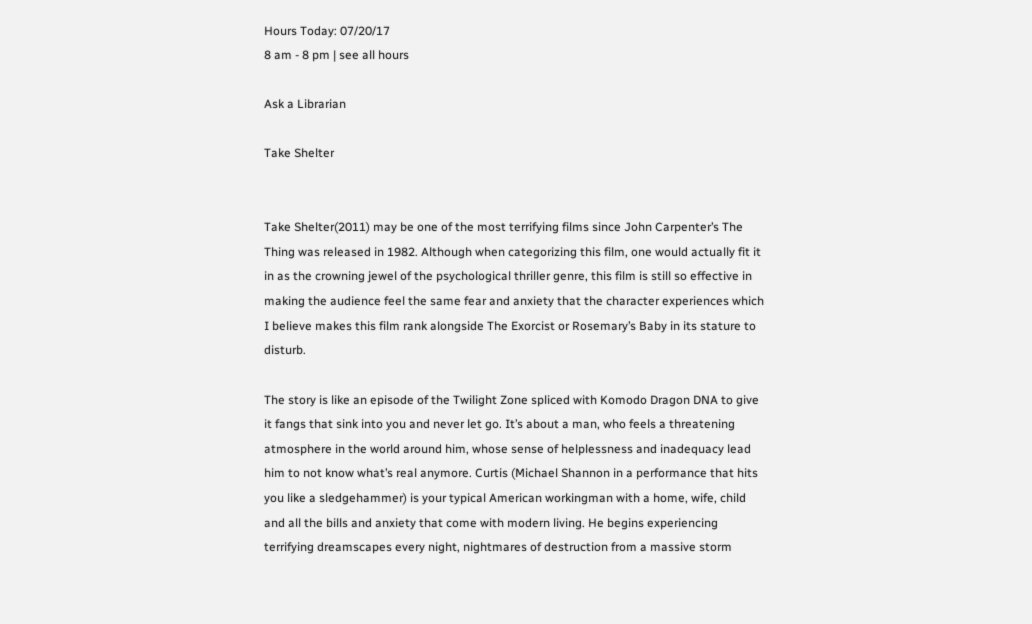Hours Today: 07/20/17
8 am - 8 pm | see all hours

Ask a Librarian

Take Shelter


Take Shelter(2011) may be one of the most terrifying films since John Carpenter’s The Thing was released in 1982. Although when categorizing this film, one would actually fit it in as the crowning jewel of the psychological thriller genre, this film is still so effective in making the audience feel the same fear and anxiety that the character experiences which I believe makes this film rank alongside The Exorcist or Rosemary’s Baby in its stature to disturb.

The story is like an episode of the Twilight Zone spliced with Komodo Dragon DNA to give it fangs that sink into you and never let go. It’s about a man, who feels a threatening atmosphere in the world around him, whose sense of helplessness and inadequacy lead him to not know what’s real anymore. Curtis (Michael Shannon in a performance that hits you like a sledgehammer) is your typical American workingman with a home, wife, child and all the bills and anxiety that come with modern living. He begins experiencing terrifying dreamscapes every night, nightmares of destruction from a massive storm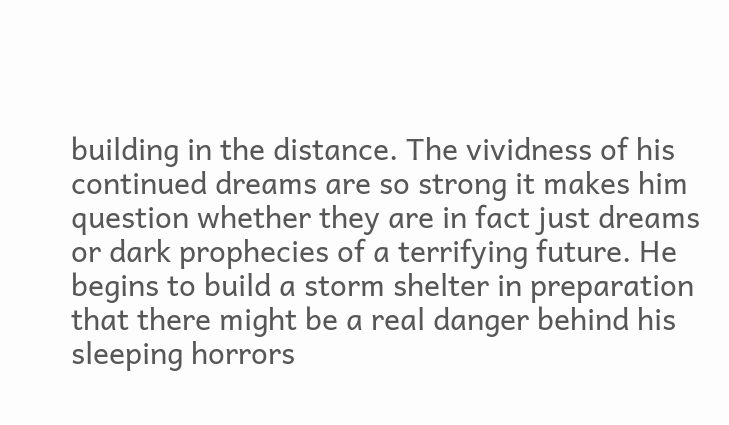building in the distance. The vividness of his continued dreams are so strong it makes him question whether they are in fact just dreams or dark prophecies of a terrifying future. He begins to build a storm shelter in preparation that there might be a real danger behind his sleeping horrors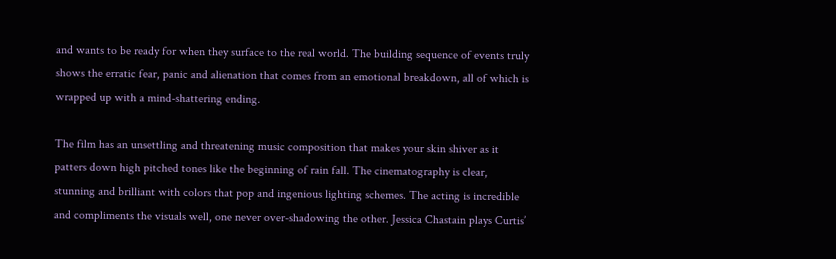and wants to be ready for when they surface to the real world. The building sequence of events truly shows the erratic fear, panic and alienation that comes from an emotional breakdown, all of which is wrapped up with a mind-shattering ending.

The film has an unsettling and threatening music composition that makes your skin shiver as it patters down high pitched tones like the beginning of rain fall. The cinematography is clear, stunning and brilliant with colors that pop and ingenious lighting schemes. The acting is incredible and compliments the visuals well, one never over-shadowing the other. Jessica Chastain plays Curtis’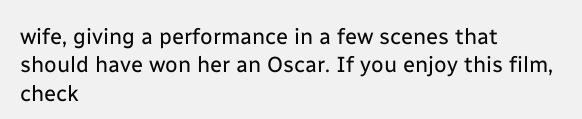wife, giving a performance in a few scenes that should have won her an Oscar. If you enjoy this film,  check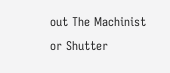out The Machinist or Shutter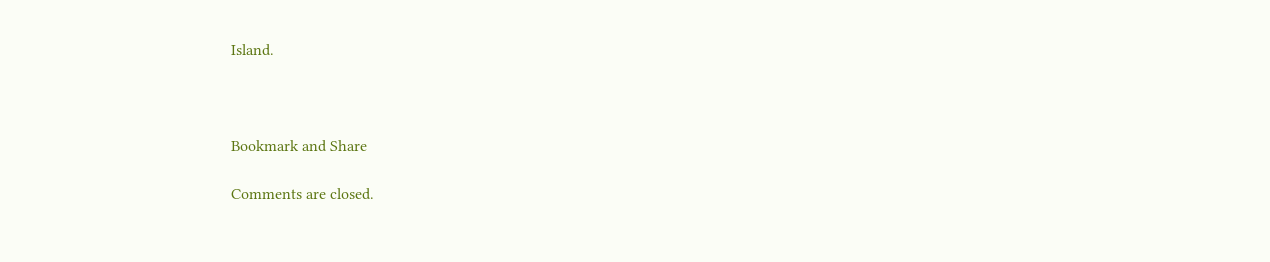Island.



Bookmark and Share

Comments are closed.